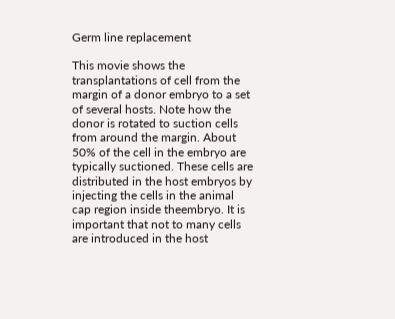Germ line replacement

This movie shows the transplantations of cell from the margin of a donor embryo to a set of several hosts. Note how the donor is rotated to suction cells from around the margin. About 50% of the cell in the embryo are typically suctioned. These cells are distributed in the host embryos by injecting the cells in the animal cap region inside theembryo. It is important that not to many cells are introduced in the host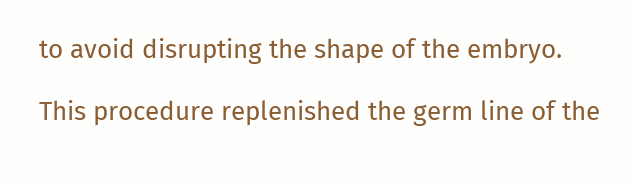to avoid disrupting the shape of the embryo.

This procedure replenished the germ line of the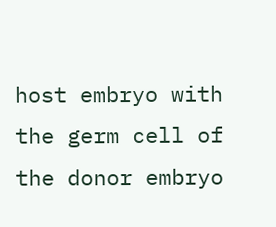host embryo with the germ cell of the donor embryo